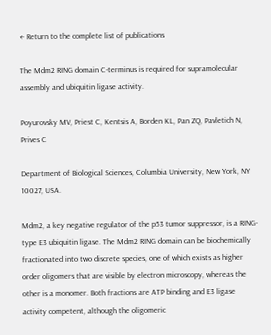← Return to the complete list of publications

The Mdm2 RING domain C-terminus is required for supramolecular assembly and ubiquitin ligase activity.

Poyurovsky MV, Priest C, Kentsis A, Borden KL, Pan ZQ, Pavletich N, Prives C

Department of Biological Sciences, Columbia University, New York, NY 10027, USA.

Mdm2, a key negative regulator of the p53 tumor suppressor, is a RING-type E3 ubiquitin ligase. The Mdm2 RING domain can be biochemically fractionated into two discrete species, one of which exists as higher order oligomers that are visible by electron microscopy, whereas the other is a monomer. Both fractions are ATP binding and E3 ligase activity competent, although the oligomeric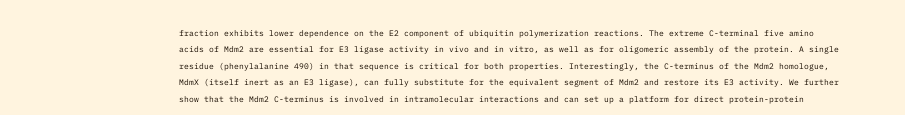fraction exhibits lower dependence on the E2 component of ubiquitin polymerization reactions. The extreme C-terminal five amino acids of Mdm2 are essential for E3 ligase activity in vivo and in vitro, as well as for oligomeric assembly of the protein. A single residue (phenylalanine 490) in that sequence is critical for both properties. Interestingly, the C-terminus of the Mdm2 homologue, MdmX (itself inert as an E3 ligase), can fully substitute for the equivalent segment of Mdm2 and restore its E3 activity. We further show that the Mdm2 C-terminus is involved in intramolecular interactions and can set up a platform for direct protein-protein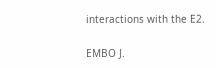interactions with the E2.

EMBO J.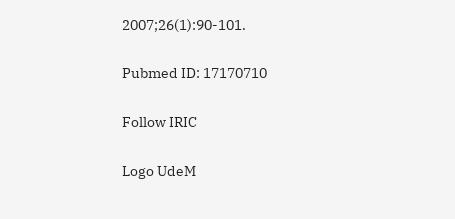2007;26(1):90-101.

Pubmed ID: 17170710

Follow IRIC

Logo UdeM